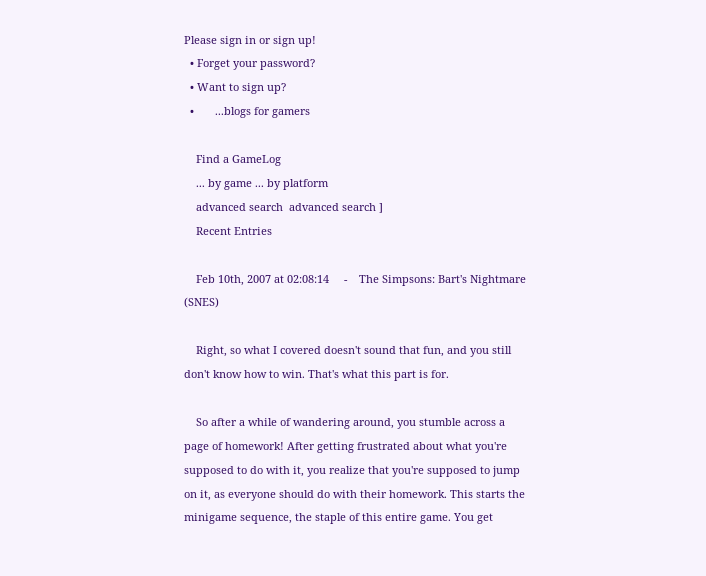Please sign in or sign up!
  • Forget your password?
  • Want to sign up?
  •       ...blogs for gamers

    Find a GameLog
    ... by game ... by platform
    advanced search  advanced search ]
    Recent Entries

    Feb 10th, 2007 at 02:08:14     -    The Simpsons: Bart's Nightmare (SNES)

    Right, so what I covered doesn't sound that fun, and you still don't know how to win. That's what this part is for.

    So after a while of wandering around, you stumble across a page of homework! After getting frustrated about what you're supposed to do with it, you realize that you're supposed to jump on it, as everyone should do with their homework. This starts the minigame sequence, the staple of this entire game. You get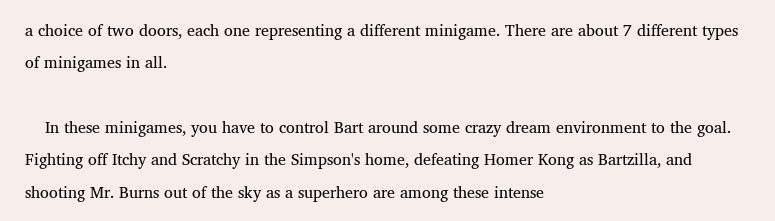a choice of two doors, each one representing a different minigame. There are about 7 different types of minigames in all.

    In these minigames, you have to control Bart around some crazy dream environment to the goal. Fighting off Itchy and Scratchy in the Simpson's home, defeating Homer Kong as Bartzilla, and shooting Mr. Burns out of the sky as a superhero are among these intense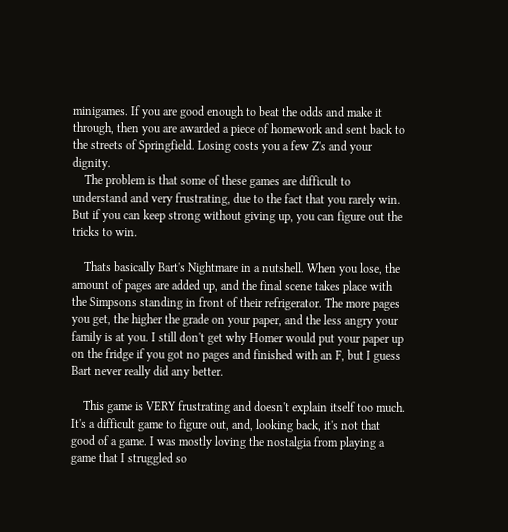minigames. If you are good enough to beat the odds and make it through, then you are awarded a piece of homework and sent back to the streets of Springfield. Losing costs you a few Z's and your dignity.
    The problem is that some of these games are difficult to understand and very frustrating, due to the fact that you rarely win. But if you can keep strong without giving up, you can figure out the tricks to win.

    Thats basically Bart's Nightmare in a nutshell. When you lose, the amount of pages are added up, and the final scene takes place with the Simpsons standing in front of their refrigerator. The more pages you get, the higher the grade on your paper, and the less angry your family is at you. I still don't get why Homer would put your paper up on the fridge if you got no pages and finished with an F, but I guess Bart never really did any better.

    This game is VERY frustrating and doesn't explain itself too much. It's a difficult game to figure out, and, looking back, it's not that good of a game. I was mostly loving the nostalgia from playing a game that I struggled so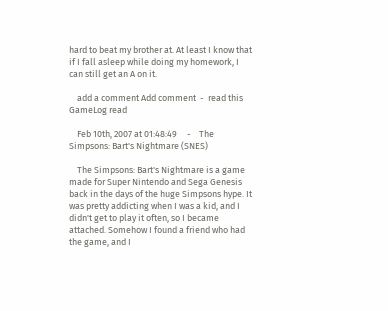hard to beat my brother at. At least I know that if I fall asleep while doing my homework, I can still get an A on it.

    add a comment Add comment  -  read this GameLog read

    Feb 10th, 2007 at 01:48:49     -    The Simpsons: Bart's Nightmare (SNES)

    The Simpsons: Bart's Nightmare is a game made for Super Nintendo and Sega Genesis back in the days of the huge Simpsons hype. It was pretty addicting when I was a kid, and I didn't get to play it often, so I became attached. Somehow I found a friend who had the game, and I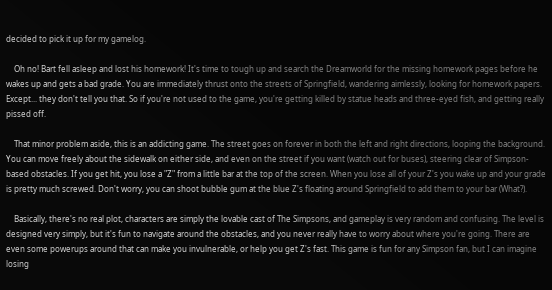decided to pick it up for my gamelog.

    Oh no! Bart fell asleep and lost his homework! It's time to tough up and search the Dreamworld for the missing homework pages before he wakes up and gets a bad grade. You are immediately thrust onto the streets of Springfield, wandering aimlessly, looking for homework papers. Except... they don't tell you that. So if you're not used to the game, you're getting killed by statue heads and three-eyed fish, and getting really pissed off.

    That minor problem aside, this is an addicting game. The street goes on forever in both the left and right directions, looping the background. You can move freely about the sidewalk on either side, and even on the street if you want (watch out for buses), steering clear of Simpson-based obstacles. If you get hit, you lose a "Z" from a little bar at the top of the screen. When you lose all of your Z's you wake up and your grade is pretty much screwed. Don't worry, you can shoot bubble gum at the blue Z's floating around Springfield to add them to your bar (What?).

    Basically, there's no real plot, characters are simply the lovable cast of The Simpsons, and gameplay is very random and confusing. The level is designed very simply, but it's fun to navigate around the obstacles, and you never really have to worry about where you're going. There are even some powerups around that can make you invulnerable, or help you get Z's fast. This game is fun for any Simpson fan, but I can imagine losing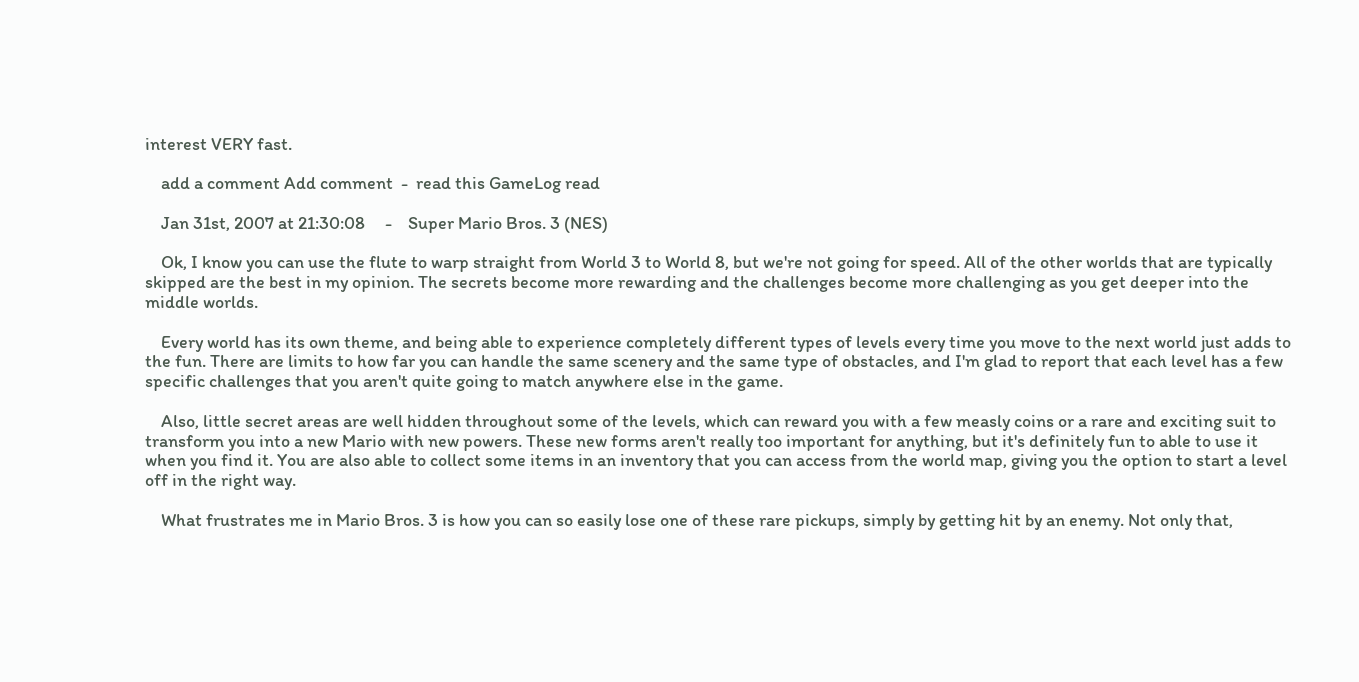interest VERY fast.

    add a comment Add comment  -  read this GameLog read

    Jan 31st, 2007 at 21:30:08     -    Super Mario Bros. 3 (NES)

    Ok, I know you can use the flute to warp straight from World 3 to World 8, but we're not going for speed. All of the other worlds that are typically skipped are the best in my opinion. The secrets become more rewarding and the challenges become more challenging as you get deeper into the middle worlds.

    Every world has its own theme, and being able to experience completely different types of levels every time you move to the next world just adds to the fun. There are limits to how far you can handle the same scenery and the same type of obstacles, and I'm glad to report that each level has a few specific challenges that you aren't quite going to match anywhere else in the game.

    Also, little secret areas are well hidden throughout some of the levels, which can reward you with a few measly coins or a rare and exciting suit to transform you into a new Mario with new powers. These new forms aren't really too important for anything, but it's definitely fun to able to use it when you find it. You are also able to collect some items in an inventory that you can access from the world map, giving you the option to start a level off in the right way.

    What frustrates me in Mario Bros. 3 is how you can so easily lose one of these rare pickups, simply by getting hit by an enemy. Not only that,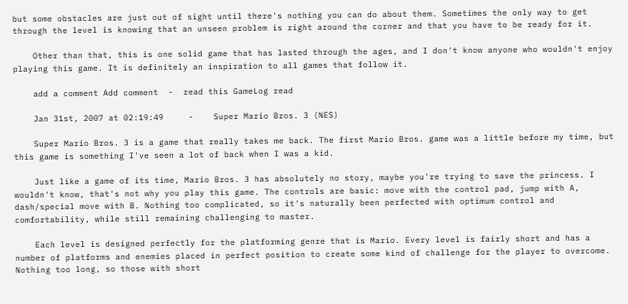but some obstacles are just out of sight until there's nothing you can do about them. Sometimes the only way to get through the level is knowing that an unseen problem is right around the corner and that you have to be ready for it.

    Other than that, this is one solid game that has lasted through the ages, and I don't know anyone who wouldn't enjoy playing this game. It is definitely an inspiration to all games that follow it.

    add a comment Add comment  -  read this GameLog read

    Jan 31st, 2007 at 02:19:49     -    Super Mario Bros. 3 (NES)

    Super Mario Bros. 3 is a game that really takes me back. The first Mario Bros. game was a little before my time, but this game is something I've seen a lot of back when I was a kid.

    Just like a game of its time, Mario Bros. 3 has absolutely no story, maybe you're trying to save the princess. I wouldn't know, that's not why you play this game. The controls are basic: move with the control pad, jump with A, dash/special move with B. Nothing too complicated, so it's naturally been perfected with optimum control and comfortability, while still remaining challenging to master.

    Each level is designed perfectly for the platforming genre that is Mario. Every level is fairly short and has a number of platforms and enemies placed in perfect position to create some kind of challenge for the player to overcome. Nothing too long, so those with short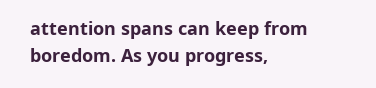attention spans can keep from boredom. As you progress,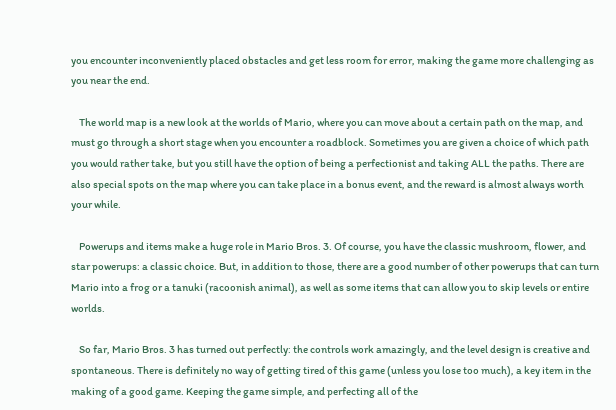you encounter inconveniently placed obstacles and get less room for error, making the game more challenging as you near the end.

    The world map is a new look at the worlds of Mario, where you can move about a certain path on the map, and must go through a short stage when you encounter a roadblock. Sometimes you are given a choice of which path you would rather take, but you still have the option of being a perfectionist and taking ALL the paths. There are also special spots on the map where you can take place in a bonus event, and the reward is almost always worth your while.

    Powerups and items make a huge role in Mario Bros. 3. Of course, you have the classic mushroom, flower, and star powerups: a classic choice. But, in addition to those, there are a good number of other powerups that can turn Mario into a frog or a tanuki (racoonish animal), as well as some items that can allow you to skip levels or entire worlds.

    So far, Mario Bros. 3 has turned out perfectly: the controls work amazingly, and the level design is creative and spontaneous. There is definitely no way of getting tired of this game (unless you lose too much), a key item in the making of a good game. Keeping the game simple, and perfecting all of the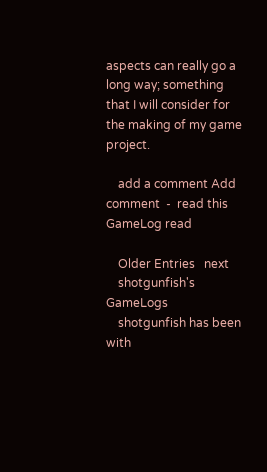aspects can really go a long way; something that I will consider for the making of my game project.

    add a comment Add comment  -  read this GameLog read

    Older Entries   next
    shotgunfish's GameLogs
    shotgunfish has been with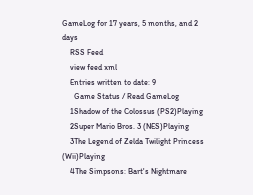GameLog for 17 years, 5 months, and 2 days
    RSS Feed
    view feed xml
    Entries written to date: 9
      Game Status / Read GameLog
    1Shadow of the Colossus (PS2)Playing
    2Super Mario Bros. 3 (NES)Playing
    3The Legend of Zelda Twilight Princess (Wii)Playing
    4The Simpsons: Bart's Nightmare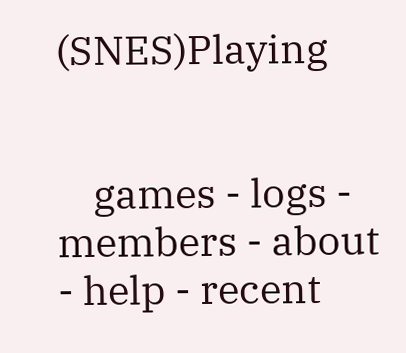(SNES)Playing


    games - logs - members - about - help - recent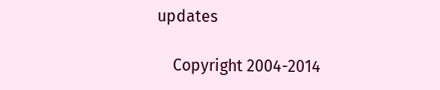updates

    Copyright 2004-2014